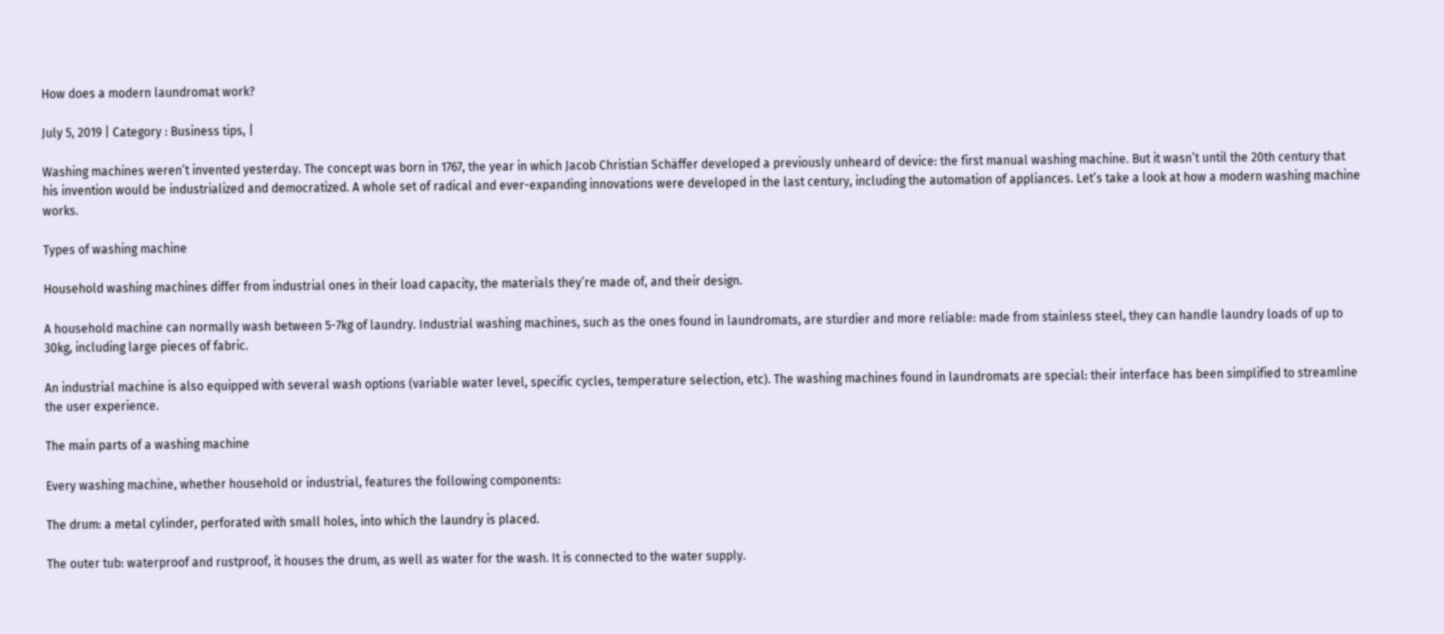How does a modern laundromat work?

July 5, 2019 | Category : Business tips, |

Washing machines weren’t invented yesterday. The concept was born in 1767, the year in which Jacob Christian Schäffer developed a previously unheard of device: the first manual washing machine. But it wasn’t until the 20th century that his invention would be industrialized and democratized. A whole set of radical and ever-expanding innovations were developed in the last century, including the automation of appliances. Let’s take a look at how a modern washing machine works.

Types of washing machine

Household washing machines differ from industrial ones in their load capacity, the materials they’re made of, and their design.

A household machine can normally wash between 5-7kg of laundry. Industrial washing machines, such as the ones found in laundromats, are sturdier and more reliable: made from stainless steel, they can handle laundry loads of up to 30kg, including large pieces of fabric.

An industrial machine is also equipped with several wash options (variable water level, specific cycles, temperature selection, etc). The washing machines found in laundromats are special: their interface has been simplified to streamline the user experience.

The main parts of a washing machine

Every washing machine, whether household or industrial, features the following components:

The drum: a metal cylinder, perforated with small holes, into which the laundry is placed.

The outer tub: waterproof and rustproof, it houses the drum, as well as water for the wash. It is connected to the water supply.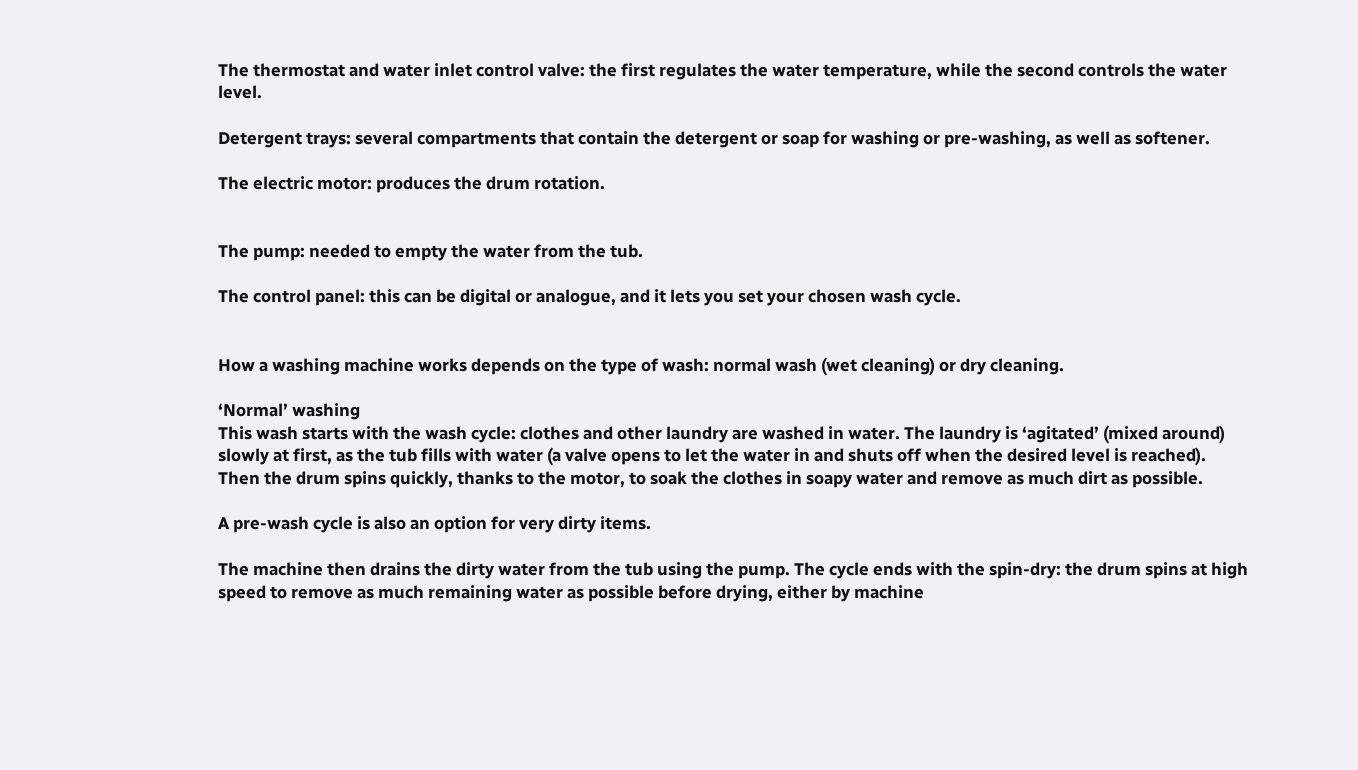The thermostat and water inlet control valve: the first regulates the water temperature, while the second controls the water level.

Detergent trays: several compartments that contain the detergent or soap for washing or pre-washing, as well as softener.

The electric motor: produces the drum rotation.


The pump: needed to empty the water from the tub.

The control panel: this can be digital or analogue, and it lets you set your chosen wash cycle.


How a washing machine works depends on the type of wash: normal wash (wet cleaning) or dry cleaning.

‘Normal’ washing
This wash starts with the wash cycle: clothes and other laundry are washed in water. The laundry is ‘agitated’ (mixed around) slowly at first, as the tub fills with water (a valve opens to let the water in and shuts off when the desired level is reached). Then the drum spins quickly, thanks to the motor, to soak the clothes in soapy water and remove as much dirt as possible.

A pre-wash cycle is also an option for very dirty items.

The machine then drains the dirty water from the tub using the pump. The cycle ends with the spin-dry: the drum spins at high speed to remove as much remaining water as possible before drying, either by machine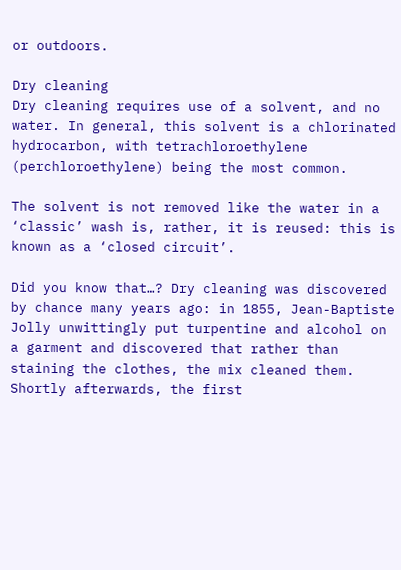or outdoors.

Dry cleaning
Dry cleaning requires use of a solvent, and no water. In general, this solvent is a chlorinated hydrocarbon, with tetrachloroethylene (perchloroethylene) being the most common.

The solvent is not removed like the water in a ‘classic’ wash is, rather, it is reused: this is known as a ‘closed circuit’.

Did you know that…? Dry cleaning was discovered by chance many years ago: in 1855, Jean-Baptiste Jolly unwittingly put turpentine and alcohol on a garment and discovered that rather than staining the clothes, the mix cleaned them. Shortly afterwards, the first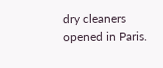dry cleaners opened in Paris.